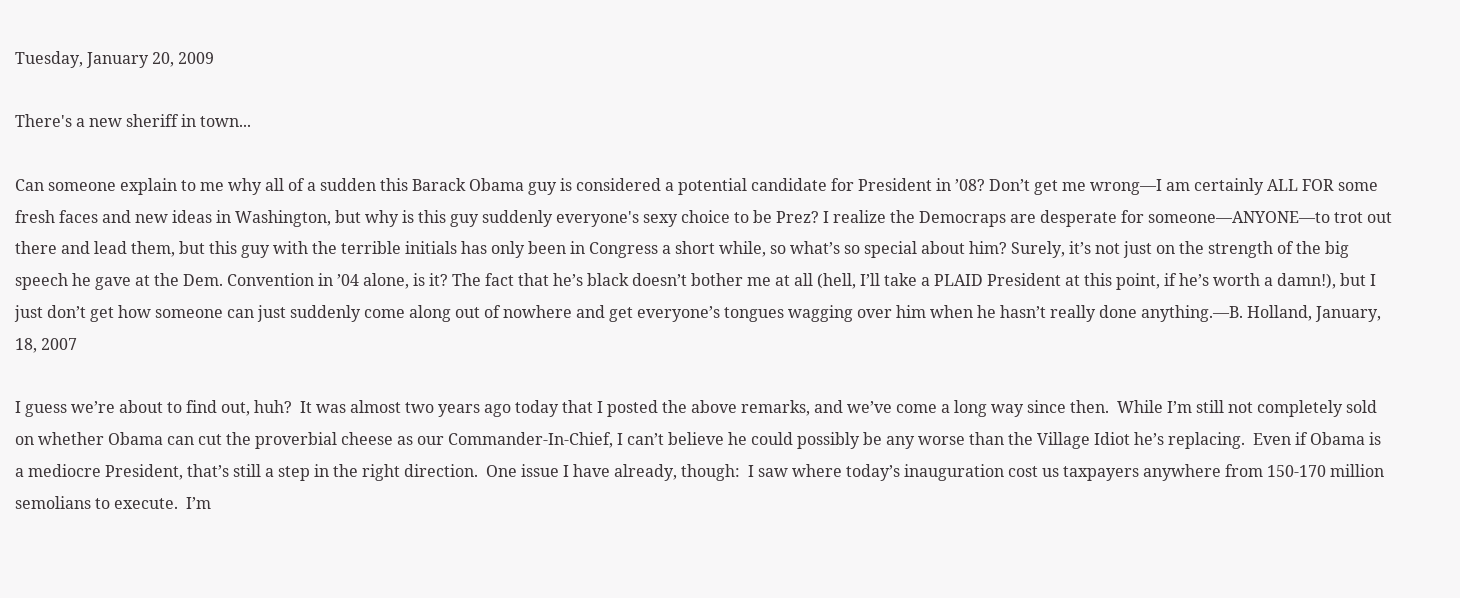Tuesday, January 20, 2009

There's a new sheriff in town...

Can someone explain to me why all of a sudden this Barack Obama guy is considered a potential candidate for President in ’08? Don’t get me wrong—I am certainly ALL FOR some fresh faces and new ideas in Washington, but why is this guy suddenly everyone's sexy choice to be Prez? I realize the Democraps are desperate for someone—ANYONE—to trot out there and lead them, but this guy with the terrible initials has only been in Congress a short while, so what’s so special about him? Surely, it’s not just on the strength of the big speech he gave at the Dem. Convention in ’04 alone, is it? The fact that he’s black doesn’t bother me at all (hell, I’ll take a PLAID President at this point, if he’s worth a damn!), but I just don’t get how someone can just suddenly come along out of nowhere and get everyone’s tongues wagging over him when he hasn’t really done anything.—B. Holland, January, 18, 2007

I guess we’re about to find out, huh?  It was almost two years ago today that I posted the above remarks, and we’ve come a long way since then.  While I’m still not completely sold on whether Obama can cut the proverbial cheese as our Commander-In-Chief, I can’t believe he could possibly be any worse than the Village Idiot he’s replacing.  Even if Obama is a mediocre President, that’s still a step in the right direction.  One issue I have already, though:  I saw where today’s inauguration cost us taxpayers anywhere from 150-170 million semolians to execute.  I’m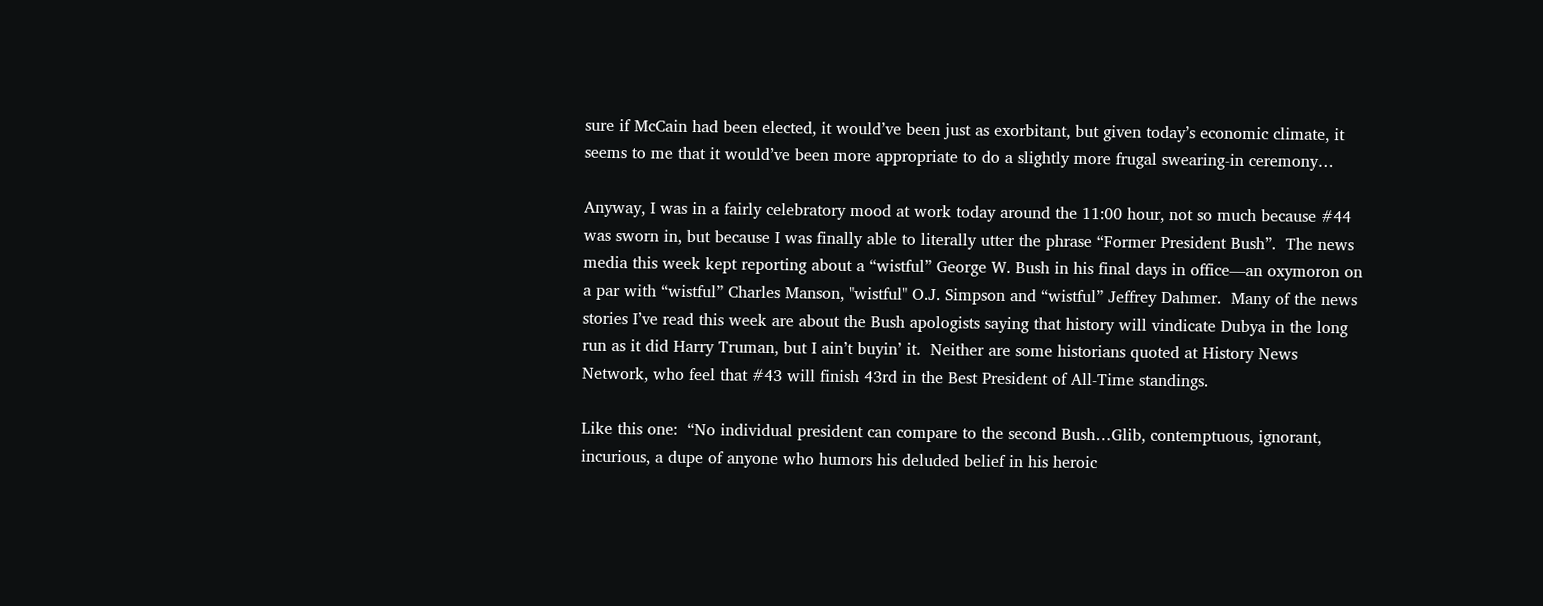sure if McCain had been elected, it would’ve been just as exorbitant, but given today’s economic climate, it seems to me that it would’ve been more appropriate to do a slightly more frugal swearing-in ceremony…

Anyway, I was in a fairly celebratory mood at work today around the 11:00 hour, not so much because #44 was sworn in, but because I was finally able to literally utter the phrase “Former President Bush”.  The news media this week kept reporting about a “wistful” George W. Bush in his final days in office—an oxymoron on a par with “wistful” Charles Manson, "wistful" O.J. Simpson and “wistful” Jeffrey Dahmer.  Many of the news stories I’ve read this week are about the Bush apologists saying that history will vindicate Dubya in the long run as it did Harry Truman, but I ain’t buyin’ it.  Neither are some historians quoted at History News Network, who feel that #43 will finish 43rd in the Best President of All-Time standings.

Like this one:  “No individual president can compare to the second Bush…Glib, contemptuous, ignorant, incurious, a dupe of anyone who humors his deluded belief in his heroic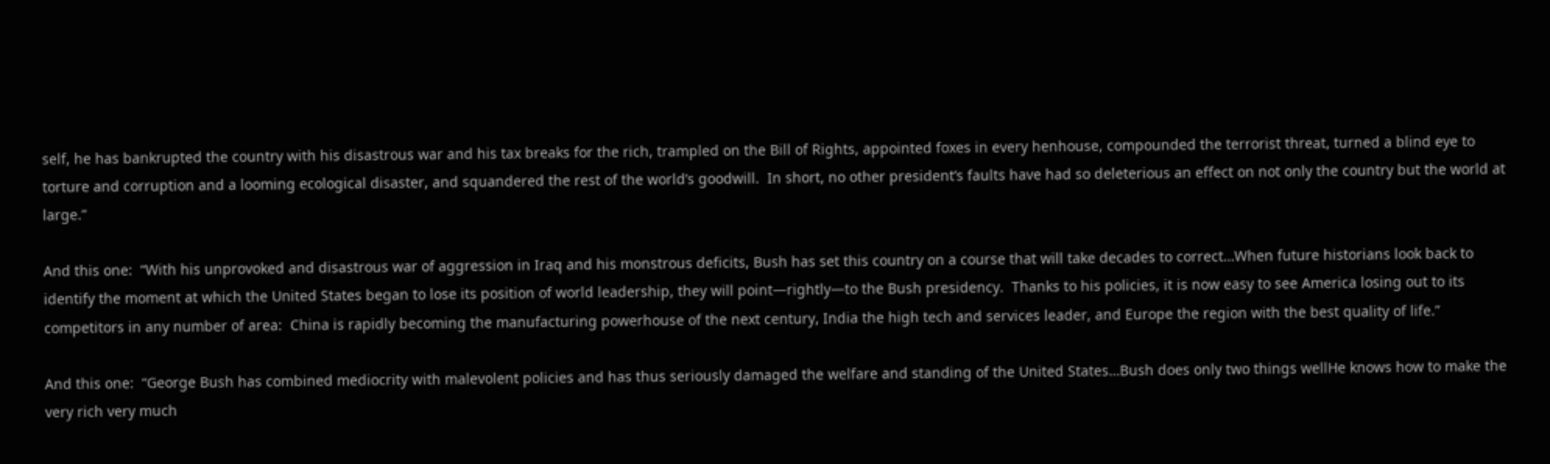self, he has bankrupted the country with his disastrous war and his tax breaks for the rich, trampled on the Bill of Rights, appointed foxes in every henhouse, compounded the terrorist threat, turned a blind eye to torture and corruption and a looming ecological disaster, and squandered the rest of the world’s goodwill.  In short, no other president’s faults have had so deleterious an effect on not only the country but the world at large.”

And this one:  “With his unprovoked and disastrous war of aggression in Iraq and his monstrous deficits, Bush has set this country on a course that will take decades to correct…When future historians look back to identify the moment at which the United States began to lose its position of world leadership, they will point—rightly—to the Bush presidency.  Thanks to his policies, it is now easy to see America losing out to its competitors in any number of area:  China is rapidly becoming the manufacturing powerhouse of the next century, India the high tech and services leader, and Europe the region with the best quality of life.”

And this one:  “George Bush has combined mediocrity with malevolent policies and has thus seriously damaged the welfare and standing of the United States…Bush does only two things wellHe knows how to make the very rich very much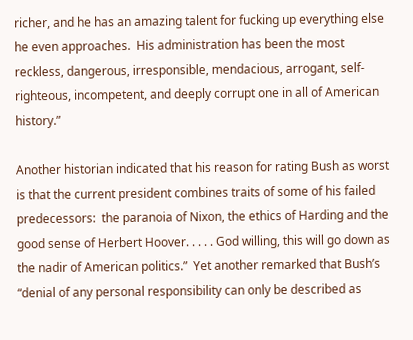richer, and he has an amazing talent for fucking up everything else he even approaches.  His administration has been the most reckless, dangerous, irresponsible, mendacious, arrogant, self-righteous, incompetent, and deeply corrupt one in all of American history.”

Another historian indicated that his reason for rating Bush as worst is that the current president combines traits of some of his failed predecessors:  the paranoia of Nixon, the ethics of Harding and the good sense of Herbert Hoover. . . . . God willing, this will go down as the nadir of American politics.”  Yet another remarked that Bush’s “denial of any personal responsibility can only be described as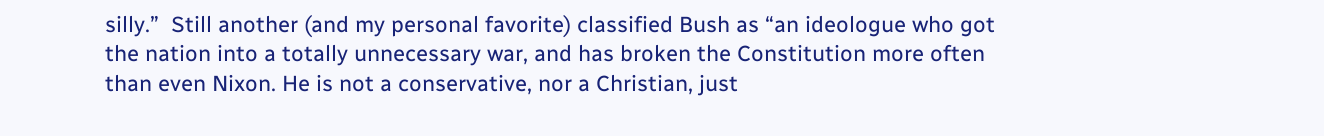silly.”  Still another (and my personal favorite) classified Bush as “an ideologue who got the nation into a totally unnecessary war, and has broken the Constitution more often than even Nixon. He is not a conservative, nor a Christian, just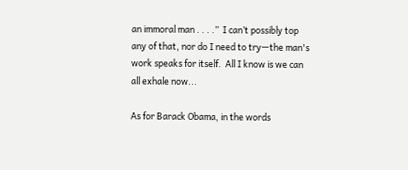an immoral man . . . .”  I can’t possibly top any of that, nor do I need to try—the man's work speaks for itself.  All I know is we can all exhale now...

As for Barack Obama, in the words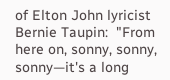of Elton John lyricist Bernie Taupin:  "From here on, sonny, sonny, sonny—it's a long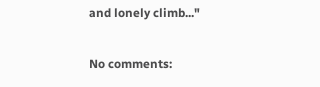and lonely climb..."

No comments: